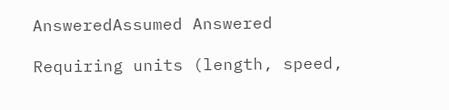AnsweredAssumed Answered

Requiring units (length, speed,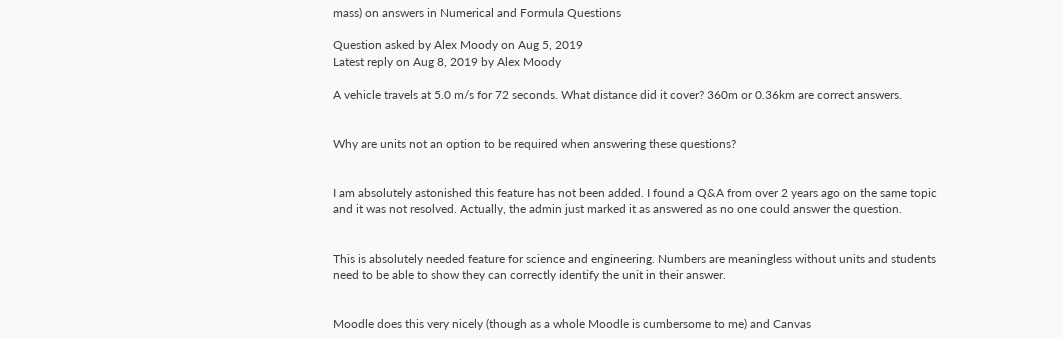mass) on answers in Numerical and Formula Questions

Question asked by Alex Moody on Aug 5, 2019
Latest reply on Aug 8, 2019 by Alex Moody

A vehicle travels at 5.0 m/s for 72 seconds. What distance did it cover? 360m or 0.36km are correct answers.


Why are units not an option to be required when answering these questions?


I am absolutely astonished this feature has not been added. I found a Q&A from over 2 years ago on the same topic and it was not resolved. Actually, the admin just marked it as answered as no one could answer the question.


This is absolutely needed feature for science and engineering. Numbers are meaningless without units and students need to be able to show they can correctly identify the unit in their answer.


Moodle does this very nicely (though as a whole Moodle is cumbersome to me) and Canvas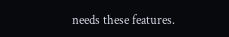needs these features.